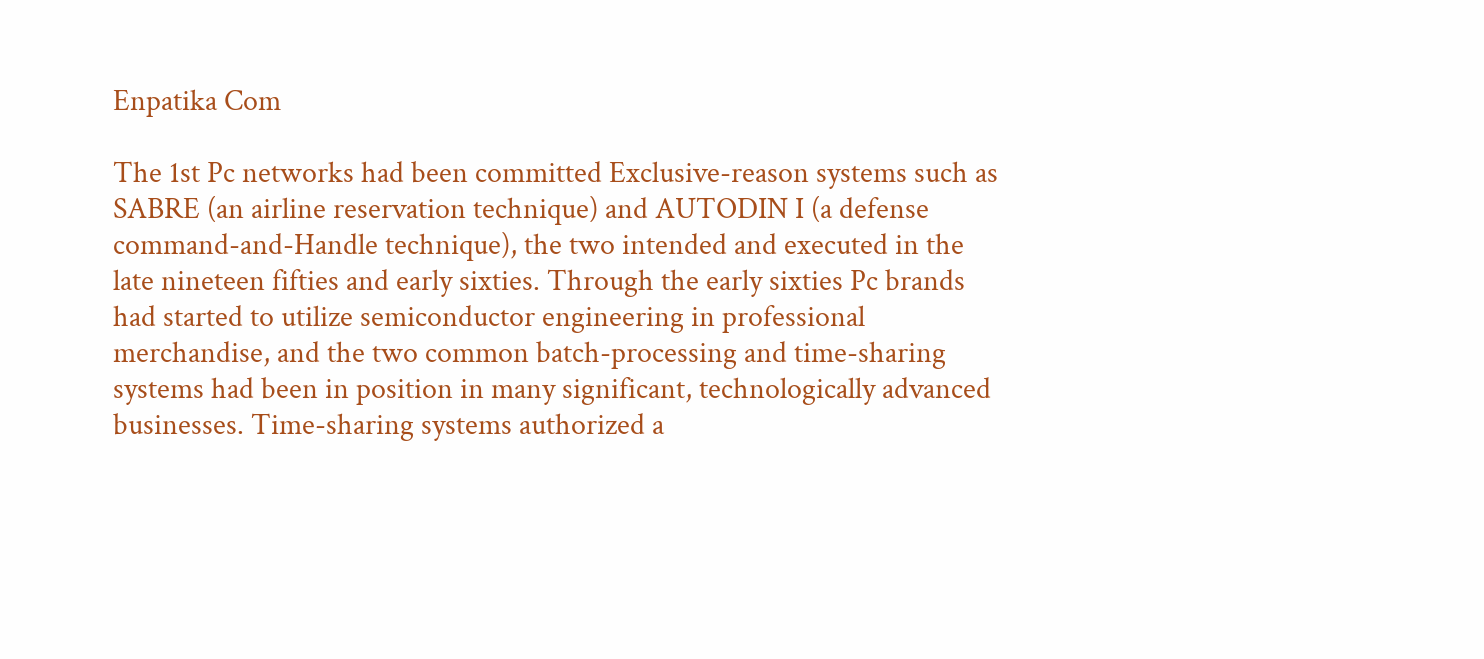Enpatika Com

The 1st Pc networks had been committed Exclusive-reason systems such as SABRE (an airline reservation technique) and AUTODIN I (a defense command-and-Handle technique), the two intended and executed in the late nineteen fifties and early sixties. Through the early sixties Pc brands had started to utilize semiconductor engineering in professional merchandise, and the two common batch-processing and time-sharing systems had been in position in many significant, technologically advanced businesses. Time-sharing systems authorized a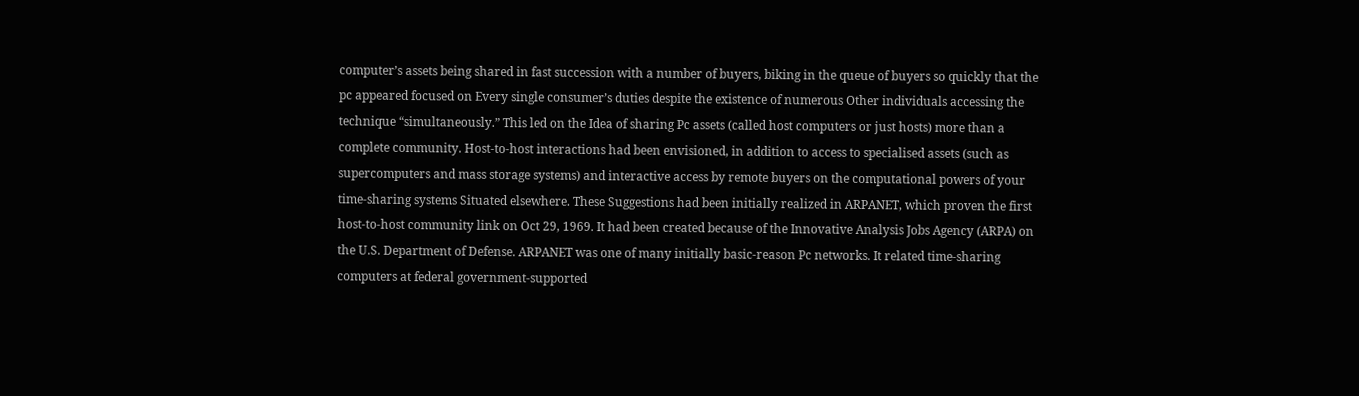computer’s assets being shared in fast succession with a number of buyers, biking in the queue of buyers so quickly that the pc appeared focused on Every single consumer’s duties despite the existence of numerous Other individuals accessing the technique “simultaneously.” This led on the Idea of sharing Pc assets (called host computers or just hosts) more than a complete community. Host-to-host interactions had been envisioned, in addition to access to specialised assets (such as supercomputers and mass storage systems) and interactive access by remote buyers on the computational powers of your time-sharing systems Situated elsewhere. These Suggestions had been initially realized in ARPANET, which proven the first host-to-host community link on Oct 29, 1969. It had been created because of the Innovative Analysis Jobs Agency (ARPA) on the U.S. Department of Defense. ARPANET was one of many initially basic-reason Pc networks. It related time-sharing computers at federal government-supported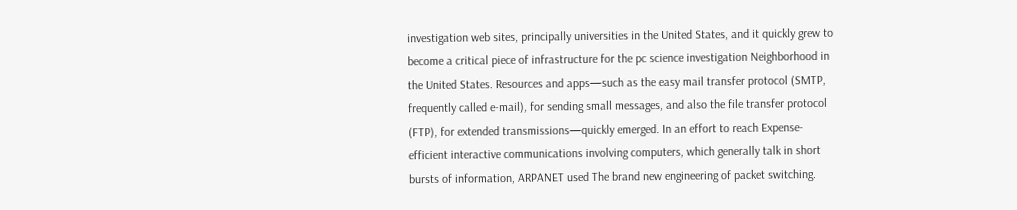investigation web sites, principally universities in the United States, and it quickly grew to become a critical piece of infrastructure for the pc science investigation Neighborhood in the United States. Resources and apps—such as the easy mail transfer protocol (SMTP, frequently called e-mail), for sending small messages, and also the file transfer protocol (FTP), for extended transmissions—quickly emerged. In an effort to reach Expense-efficient interactive communications involving computers, which generally talk in short bursts of information, ARPANET used The brand new engineering of packet switching.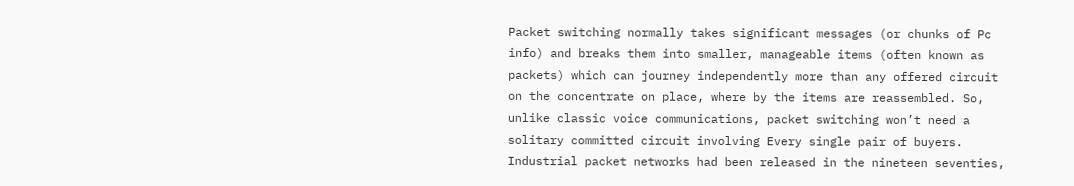Packet switching normally takes significant messages (or chunks of Pc info) and breaks them into smaller, manageable items (often known as packets) which can journey independently more than any offered circuit on the concentrate on place, where by the items are reassembled. So, unlike classic voice communications, packet switching won’t need a solitary committed circuit involving Every single pair of buyers. Industrial packet networks had been released in the nineteen seventies,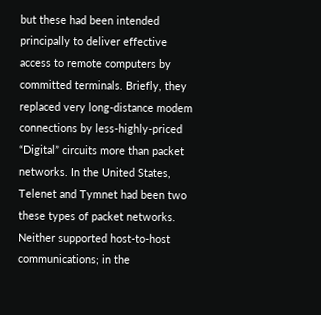but these had been intended principally to deliver effective access to remote computers by committed terminals. Briefly, they replaced very long-distance modem connections by less-highly-priced “Digital” circuits more than packet networks. In the United States, Telenet and Tymnet had been two these types of packet networks. Neither supported host-to-host communications; in the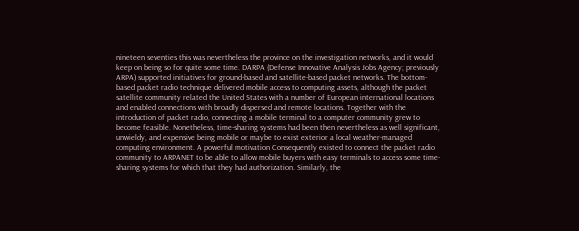nineteen seventies this was nevertheless the province on the investigation networks, and it would keep on being so for quite some time. DARPA (Defense Innovative Analysis Jobs Agency; previously ARPA) supported initiatives for ground-based and satellite-based packet networks. The bottom-based packet radio technique delivered mobile access to computing assets, although the packet satellite community related the United States with a number of European international locations and enabled connections with broadly dispersed and remote locations. Together with the introduction of packet radio, connecting a mobile terminal to a computer community grew to become feasible. Nonetheless, time-sharing systems had been then nevertheless as well significant, unwieldy, and expensive being mobile or maybe to exist exterior a local weather-managed computing environment. A powerful motivation Consequently existed to connect the packet radio community to ARPANET to be able to allow mobile buyers with easy terminals to access some time-sharing systems for which that they had authorization. Similarly, the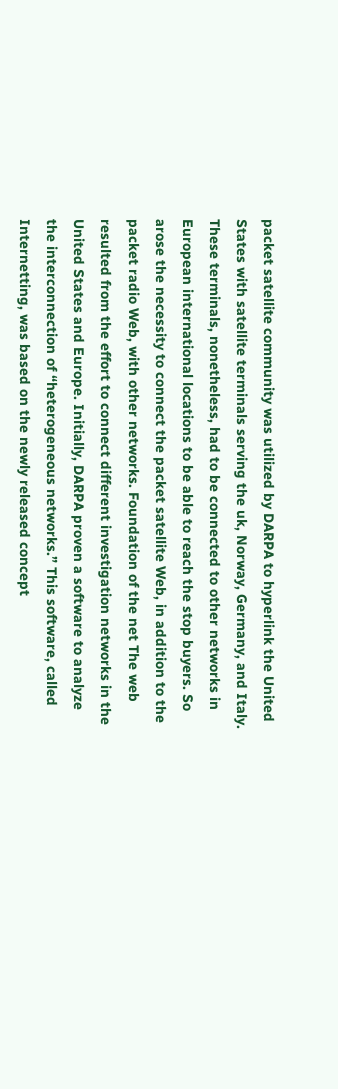packet satellite community was utilized by DARPA to hyperlink the United States with satellite terminals serving the uk, Norway, Germany, and Italy. These terminals, nonetheless, had to be connected to other networks in European international locations to be able to reach the stop buyers. So arose the necessity to connect the packet satellite Web, in addition to the packet radio Web, with other networks. Foundation of the net The web resulted from the effort to connect different investigation networks in the United States and Europe. Initially, DARPA proven a software to analyze the interconnection of “heterogeneous networks.” This software, called Internetting, was based on the newly released concept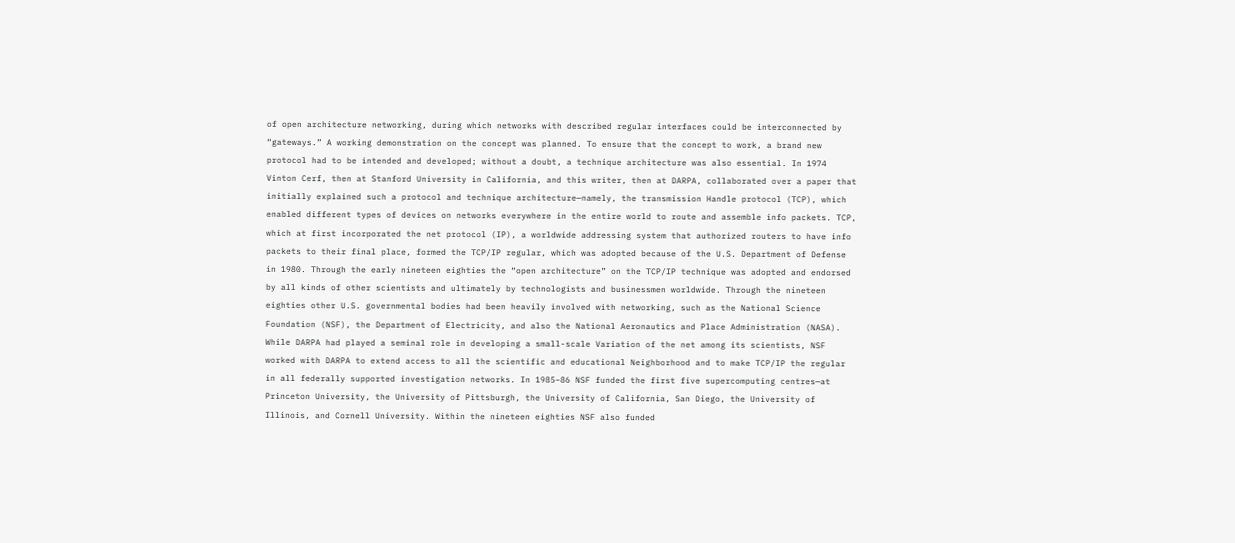of open architecture networking, during which networks with described regular interfaces could be interconnected by “gateways.” A working demonstration on the concept was planned. To ensure that the concept to work, a brand new protocol had to be intended and developed; without a doubt, a technique architecture was also essential. In 1974 Vinton Cerf, then at Stanford University in California, and this writer, then at DARPA, collaborated over a paper that initially explained such a protocol and technique architecture—namely, the transmission Handle protocol (TCP), which enabled different types of devices on networks everywhere in the entire world to route and assemble info packets. TCP, which at first incorporated the net protocol (IP), a worldwide addressing system that authorized routers to have info packets to their final place, formed the TCP/IP regular, which was adopted because of the U.S. Department of Defense in 1980. Through the early nineteen eighties the “open architecture” on the TCP/IP technique was adopted and endorsed by all kinds of other scientists and ultimately by technologists and businessmen worldwide. Through the nineteen eighties other U.S. governmental bodies had been heavily involved with networking, such as the National Science Foundation (NSF), the Department of Electricity, and also the National Aeronautics and Place Administration (NASA). While DARPA had played a seminal role in developing a small-scale Variation of the net among its scientists, NSF worked with DARPA to extend access to all the scientific and educational Neighborhood and to make TCP/IP the regular in all federally supported investigation networks. In 1985–86 NSF funded the first five supercomputing centres—at Princeton University, the University of Pittsburgh, the University of California, San Diego, the University of Illinois, and Cornell University. Within the nineteen eighties NSF also funded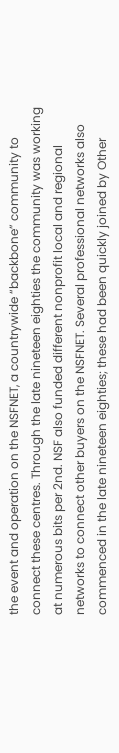the event and operation on the NSFNET, a countrywide “backbone” community to connect these centres. Through the late nineteen eighties the community was working at numerous bits per 2nd. NSF also funded different nonprofit local and regional networks to connect other buyers on the NSFNET. Several professional networks also commenced in the late nineteen eighties; these had been quickly joined by Other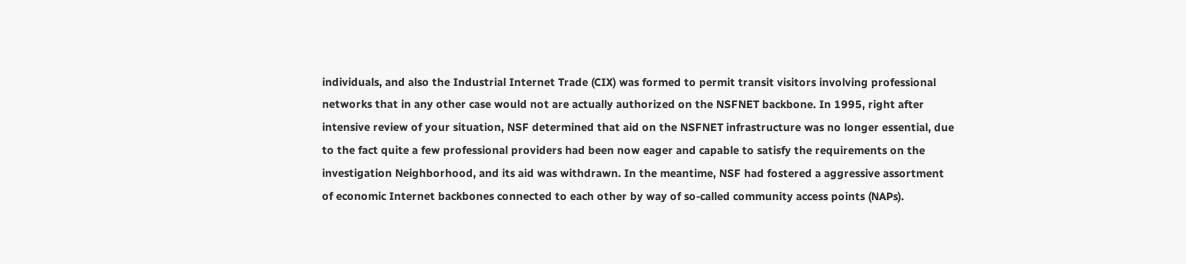individuals, and also the Industrial Internet Trade (CIX) was formed to permit transit visitors involving professional networks that in any other case would not are actually authorized on the NSFNET backbone. In 1995, right after intensive review of your situation, NSF determined that aid on the NSFNET infrastructure was no longer essential, due to the fact quite a few professional providers had been now eager and capable to satisfy the requirements on the investigation Neighborhood, and its aid was withdrawn. In the meantime, NSF had fostered a aggressive assortment of economic Internet backbones connected to each other by way of so-called community access points (NAPs).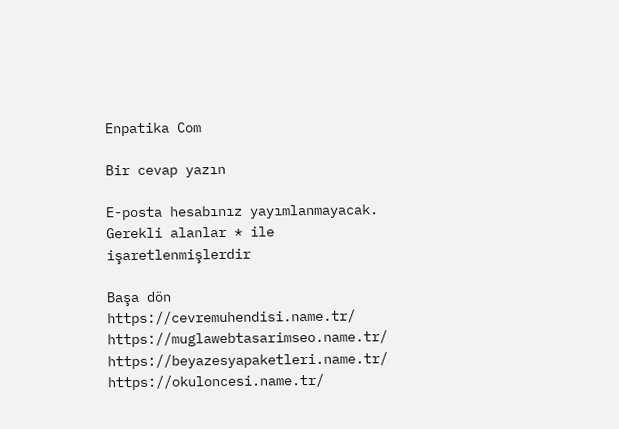Enpatika Com

Bir cevap yazın

E-posta hesabınız yayımlanmayacak. Gerekli alanlar * ile işaretlenmişlerdir

Başa dön
https://cevremuhendisi.name.tr/ https://muglawebtasarimseo.name.tr/ https://beyazesyapaketleri.name.tr/ https://okuloncesi.name.tr/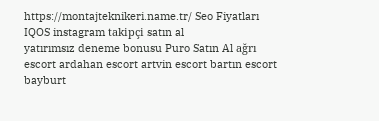https://montajteknikeri.name.tr/ Seo Fiyatları IQOS instagram takipçi satın al
yatırımsız deneme bonusu Puro Satın Al ağrı escort ardahan escort artvin escort bartın escort bayburt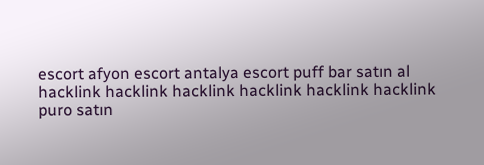escort afyon escort antalya escort puff bar satın al
hacklink hacklink hacklink hacklink hacklink hacklink
puro satın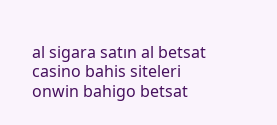al sigara satın al betsat casino bahis siteleri onwin bahigo betsat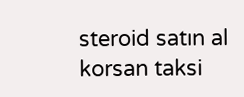steroid satın al korsan taksi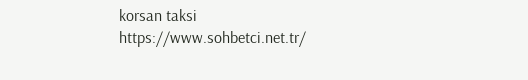korsan taksi https://www.sohbetci.net.tr/